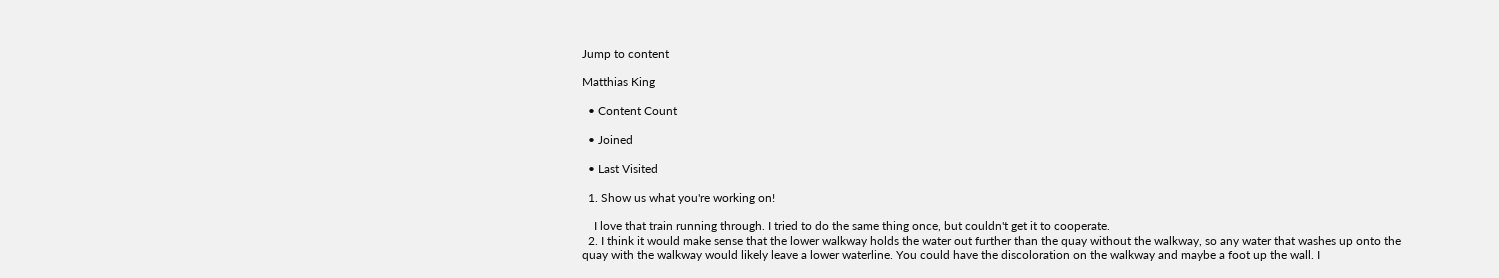Jump to content

Matthias King

  • Content Count

  • Joined

  • Last Visited

  1. Show us what you're working on!

    I love that train running through. I tried to do the same thing once, but couldn't get it to cooperate.
  2. I think it would make sense that the lower walkway holds the water out further than the quay without the walkway, so any water that washes up onto the quay with the walkway would likely leave a lower waterline. You could have the discoloration on the walkway and maybe a foot up the wall. I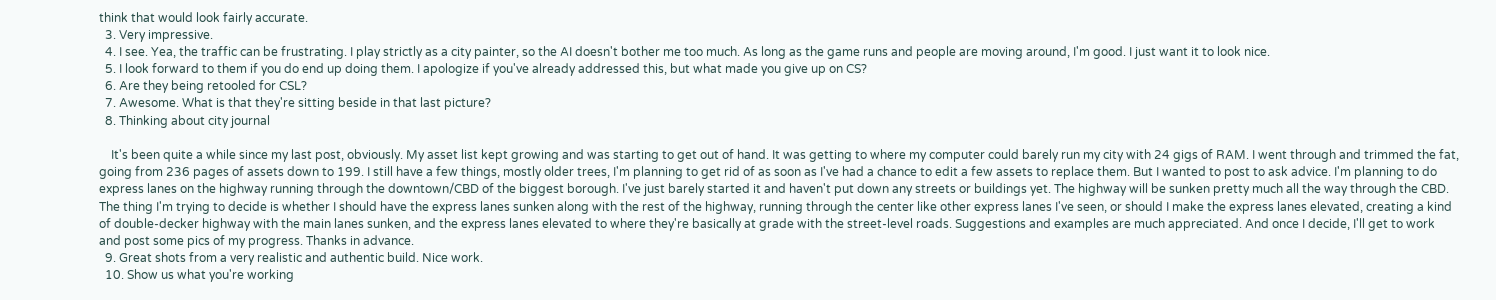think that would look fairly accurate.
  3. Very impressive.
  4. I see. Yea, the traffic can be frustrating. I play strictly as a city painter, so the AI doesn't bother me too much. As long as the game runs and people are moving around, I'm good. I just want it to look nice.
  5. I look forward to them if you do end up doing them. I apologize if you've already addressed this, but what made you give up on CS?
  6. Are they being retooled for CSL?
  7. Awesome. What is that they're sitting beside in that last picture?
  8. Thinking about city journal

    It's been quite a while since my last post, obviously. My asset list kept growing and was starting to get out of hand. It was getting to where my computer could barely run my city with 24 gigs of RAM. I went through and trimmed the fat, going from 236 pages of assets down to 199. I still have a few things, mostly older trees, I'm planning to get rid of as soon as I've had a chance to edit a few assets to replace them. But I wanted to post to ask advice. I'm planning to do express lanes on the highway running through the downtown/CBD of the biggest borough. I've just barely started it and haven't put down any streets or buildings yet. The highway will be sunken pretty much all the way through the CBD. The thing I'm trying to decide is whether I should have the express lanes sunken along with the rest of the highway, running through the center like other express lanes I've seen, or should I make the express lanes elevated, creating a kind of double-decker highway with the main lanes sunken, and the express lanes elevated to where they're basically at grade with the street-level roads. Suggestions and examples are much appreciated. And once I decide, I'll get to work and post some pics of my progress. Thanks in advance.
  9. Great shots from a very realistic and authentic build. Nice work.
  10. Show us what you're working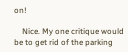on!

    Nice. My one critique would be to get rid of the parking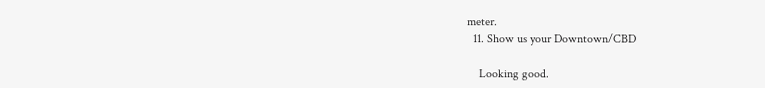meter.
  11. Show us your Downtown/CBD

    Looking good.